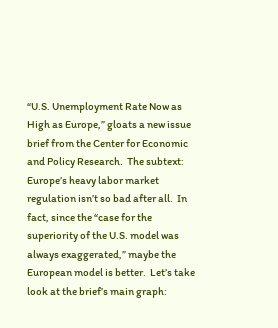“U.S. Unemployment Rate Now as High as Europe,” gloats a new issue brief from the Center for Economic and Policy Research.  The subtext: Europe’s heavy labor market regulation isn’t so bad after all.  In fact, since the “case for the superiority of the U.S. model was always exaggerated,” maybe the European model is better.  Let’s take look at the brief’s main graph: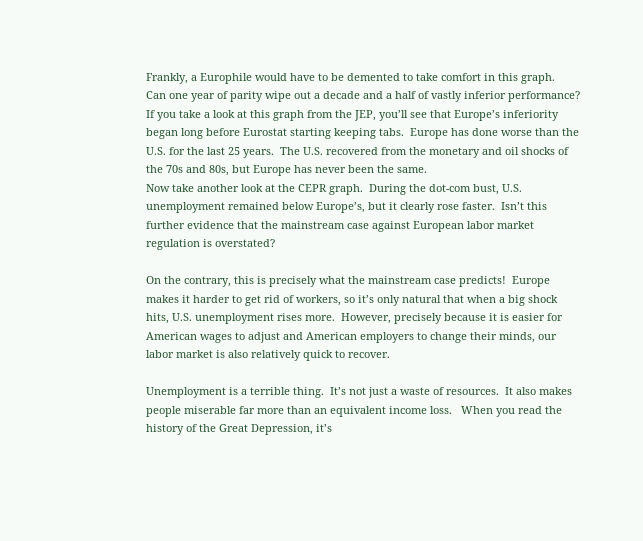Frankly, a Europhile would have to be demented to take comfort in this graph.   Can one year of parity wipe out a decade and a half of vastly inferior performance?  If you take a look at this graph from the JEP, you’ll see that Europe’s inferiority began long before Eurostat starting keeping tabs.  Europe has done worse than the U.S. for the last 25 years.  The U.S. recovered from the monetary and oil shocks of the 70s and 80s, but Europe has never been the same.
Now take another look at the CEPR graph.  During the dot-com bust, U.S. unemployment remained below Europe’s, but it clearly rose faster.  Isn’t this further evidence that the mainstream case against European labor market regulation is overstated?

On the contrary, this is precisely what the mainstream case predicts!  Europe makes it harder to get rid of workers, so it’s only natural that when a big shock hits, U.S. unemployment rises more.  However, precisely because it is easier for American wages to adjust and American employers to change their minds, our labor market is also relatively quick to recover.

Unemployment is a terrible thing.  It’s not just a waste of resources.  It also makes people miserable far more than an equivalent income loss.   When you read the history of the Great Depression, it’s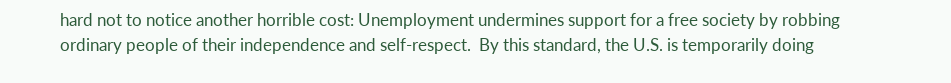hard not to notice another horrible cost: Unemployment undermines support for a free society by robbing ordinary people of their independence and self-respect.  By this standard, the U.S. is temporarily doing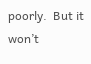poorly.  But it won’t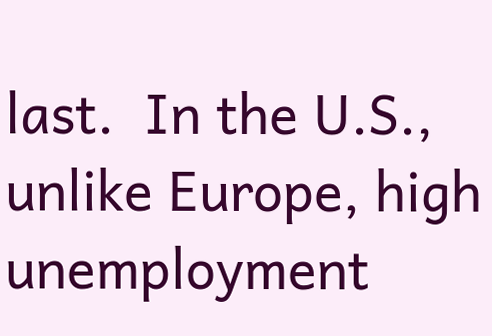last.  In the U.S., unlike Europe, high unemployment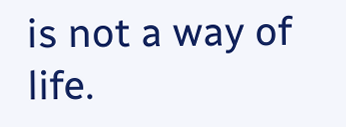is not a way of life.